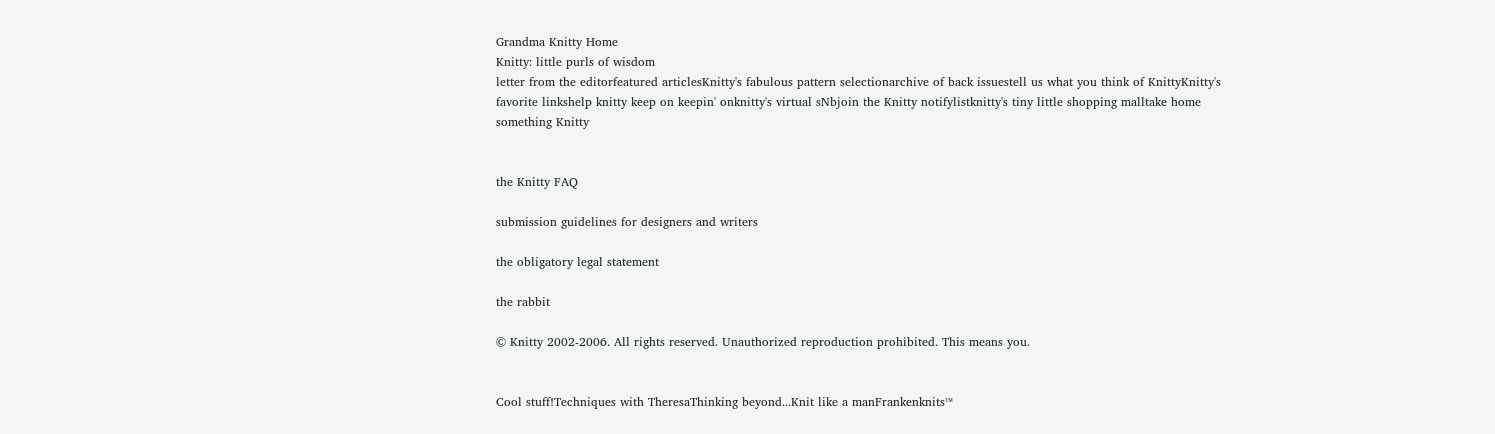Grandma Knitty Home
Knitty: little purls of wisdom
letter from the editorfeatured articlesKnitty's fabulous pattern selectionarchive of back issuestell us what you think of KnittyKnitty's favorite linkshelp knitty keep on keepin' onknitty's virtual sNbjoin the Knitty notifylistknitty's tiny little shopping malltake home something Knitty


the Knitty FAQ

submission guidelines for designers and writers

the obligatory legal statement

the rabbit

© Knitty 2002-2006. All rights reserved. Unauthorized reproduction prohibited. This means you.


Cool stuff!Techniques with TheresaThinking beyond...Knit like a manFrankenknits™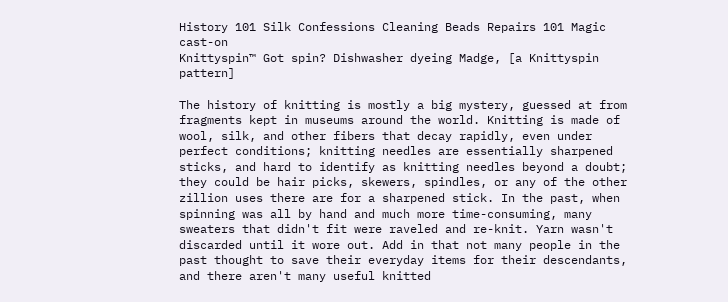History 101 Silk Confessions Cleaning Beads Repairs 101 Magic cast-on
Knittyspin™ Got spin? Dishwasher dyeing Madge, [a Knittyspin pattern]

The history of knitting is mostly a big mystery, guessed at from fragments kept in museums around the world. Knitting is made of wool, silk, and other fibers that decay rapidly, even under perfect conditions; knitting needles are essentially sharpened sticks, and hard to identify as knitting needles beyond a doubt; they could be hair picks, skewers, spindles, or any of the other zillion uses there are for a sharpened stick. In the past, when spinning was all by hand and much more time-consuming, many sweaters that didn't fit were raveled and re-knit. Yarn wasn't discarded until it wore out. Add in that not many people in the past thought to save their everyday items for their descendants, and there aren't many useful knitted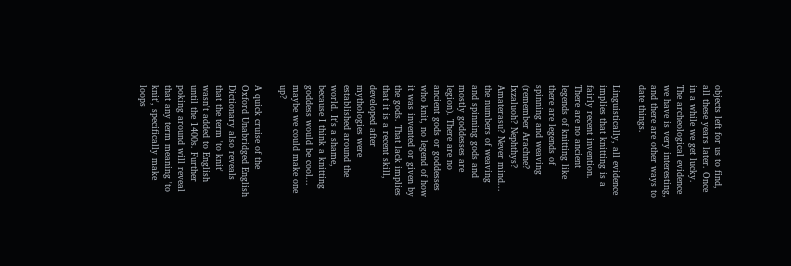objects left for us to find, all these years later. Once in a while we get lucky. The archeological evidence we have is very interesting, and there are other ways to date things.

Linguistically, all evidence implies that knitting is a fairly recent invention. There are no ancient legends of knitting like there are legends of spinning and weaving (remember Arachne? Ixzaluoh? Nephthys? Amaterasu? Never mind... the numbers of weaving and spinning gods and mostly goddesses are legion). There are no ancient gods or goddesses who knit, no legend of how it was invented or given by the gods. That lack implies that it is a recent skill, developed after mythologies were established around the world. It's a shame, because I think a knitting goddess would be cool... maybe we could make one up?

A quick cruise of the Oxford Unabridged English Dictionary also reveals that the term 'to knit' wasn't added to English until the 1400s. Further poking around will reveal that any term meaning 'to knit', specifically make loops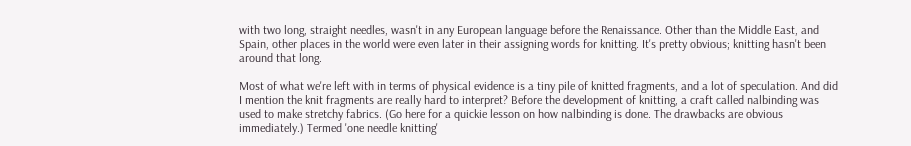with two long, straight needles, wasn't in any European language before the Renaissance. Other than the Middle East, and Spain, other places in the world were even later in their assigning words for knitting. It's pretty obvious; knitting hasn't been around that long.

Most of what we're left with in terms of physical evidence is a tiny pile of knitted fragments, and a lot of speculation. And did I mention the knit fragments are really hard to interpret? Before the development of knitting, a craft called nalbinding was used to make stretchy fabrics. (Go here for a quickie lesson on how nalbinding is done. The drawbacks are obvious immediately.) Termed 'one needle knitting'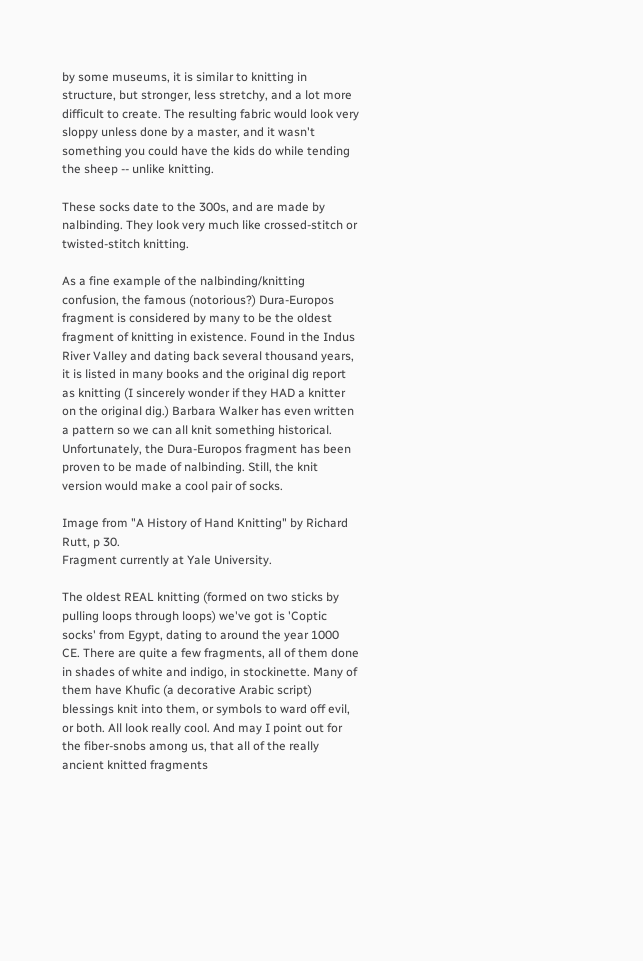by some museums, it is similar to knitting in structure, but stronger, less stretchy, and a lot more difficult to create. The resulting fabric would look very sloppy unless done by a master, and it wasn't something you could have the kids do while tending the sheep -- unlike knitting.

These socks date to the 300s, and are made by nalbinding. They look very much like crossed-stitch or twisted-stitch knitting.

As a fine example of the nalbinding/knitting confusion, the famous (notorious?) Dura-Europos fragment is considered by many to be the oldest fragment of knitting in existence. Found in the Indus River Valley and dating back several thousand years, it is listed in many books and the original dig report as knitting (I sincerely wonder if they HAD a knitter on the original dig.) Barbara Walker has even written a pattern so we can all knit something historical. Unfortunately, the Dura-Europos fragment has been proven to be made of nalbinding. Still, the knit version would make a cool pair of socks.

Image from "A History of Hand Knitting" by Richard Rutt, p 30.
Fragment currently at Yale University.

The oldest REAL knitting (formed on two sticks by pulling loops through loops) we've got is 'Coptic socks' from Egypt, dating to around the year 1000 CE. There are quite a few fragments, all of them done in shades of white and indigo, in stockinette. Many of them have Khufic (a decorative Arabic script) blessings knit into them, or symbols to ward off evil, or both. All look really cool. And may I point out for the fiber-snobs among us, that all of the really ancient knitted fragments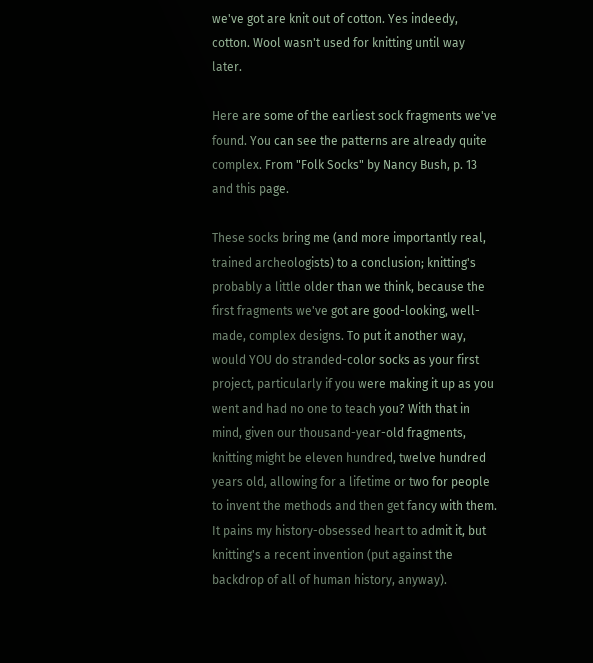we've got are knit out of cotton. Yes indeedy, cotton. Wool wasn't used for knitting until way later.

Here are some of the earliest sock fragments we've found. You can see the patterns are already quite complex. From "Folk Socks" by Nancy Bush, p. 13 and this page.

These socks bring me (and more importantly real, trained archeologists) to a conclusion; knitting's probably a little older than we think, because the first fragments we've got are good-looking, well-made, complex designs. To put it another way, would YOU do stranded-color socks as your first project, particularly if you were making it up as you went and had no one to teach you? With that in mind, given our thousand-year-old fragments, knitting might be eleven hundred, twelve hundred years old, allowing for a lifetime or two for people to invent the methods and then get fancy with them. It pains my history-obsessed heart to admit it, but knitting's a recent invention (put against the backdrop of all of human history, anyway).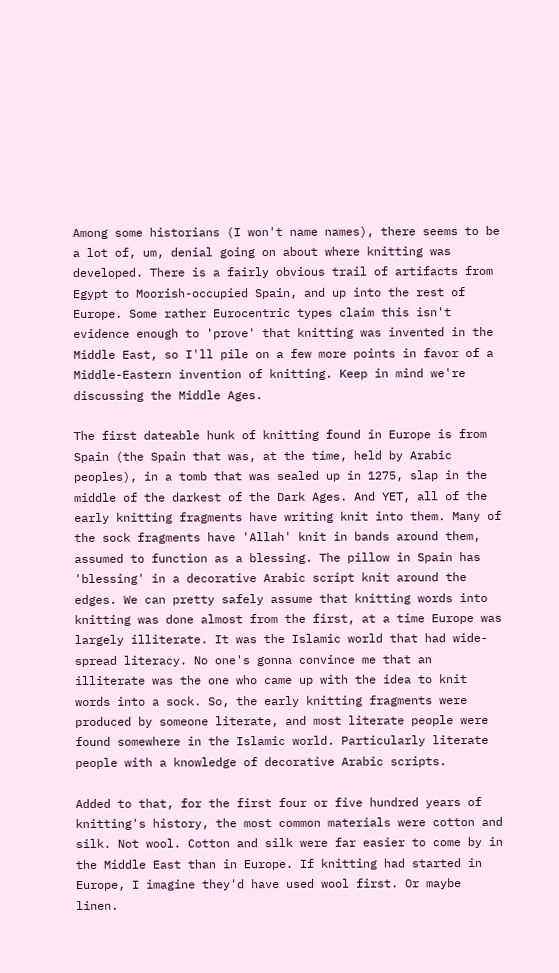Among some historians (I won't name names), there seems to be a lot of, um, denial going on about where knitting was developed. There is a fairly obvious trail of artifacts from Egypt to Moorish-occupied Spain, and up into the rest of Europe. Some rather Eurocentric types claim this isn't evidence enough to 'prove' that knitting was invented in the Middle East, so I'll pile on a few more points in favor of a Middle-Eastern invention of knitting. Keep in mind we're discussing the Middle Ages.

The first dateable hunk of knitting found in Europe is from Spain (the Spain that was, at the time, held by Arabic peoples), in a tomb that was sealed up in 1275, slap in the middle of the darkest of the Dark Ages. And YET, all of the early knitting fragments have writing knit into them. Many of the sock fragments have 'Allah' knit in bands around them, assumed to function as a blessing. The pillow in Spain has 'blessing' in a decorative Arabic script knit around the edges. We can pretty safely assume that knitting words into knitting was done almost from the first, at a time Europe was largely illiterate. It was the Islamic world that had wide-spread literacy. No one's gonna convince me that an illiterate was the one who came up with the idea to knit words into a sock. So, the early knitting fragments were produced by someone literate, and most literate people were found somewhere in the Islamic world. Particularly literate people with a knowledge of decorative Arabic scripts.

Added to that, for the first four or five hundred years of knitting's history, the most common materials were cotton and silk. Not wool. Cotton and silk were far easier to come by in the Middle East than in Europe. If knitting had started in Europe, I imagine they'd have used wool first. Or maybe linen.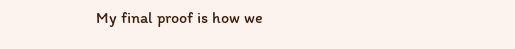My final proof is how we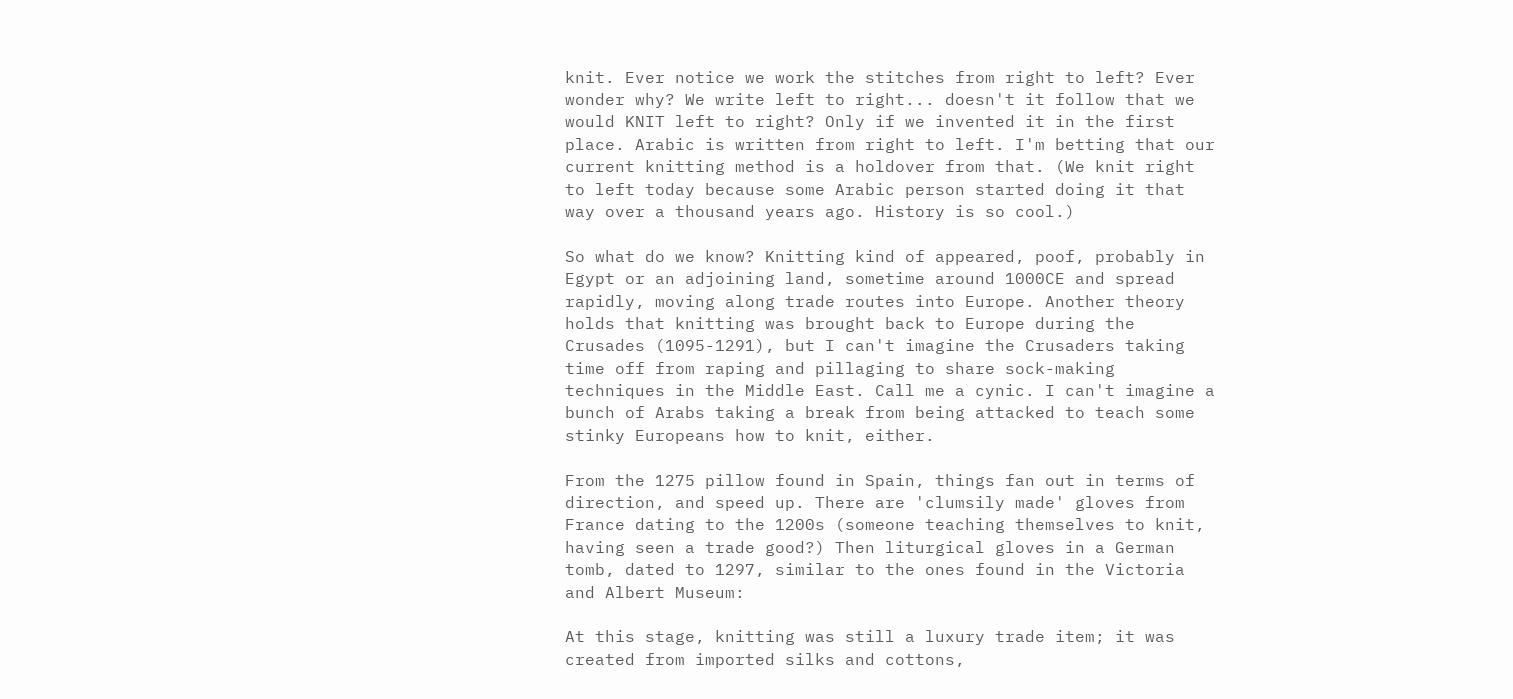knit. Ever notice we work the stitches from right to left? Ever wonder why? We write left to right... doesn't it follow that we would KNIT left to right? Only if we invented it in the first place. Arabic is written from right to left. I'm betting that our current knitting method is a holdover from that. (We knit right to left today because some Arabic person started doing it that way over a thousand years ago. History is so cool.)

So what do we know? Knitting kind of appeared, poof, probably in Egypt or an adjoining land, sometime around 1000CE and spread rapidly, moving along trade routes into Europe. Another theory holds that knitting was brought back to Europe during the Crusades (1095-1291), but I can't imagine the Crusaders taking time off from raping and pillaging to share sock-making techniques in the Middle East. Call me a cynic. I can't imagine a bunch of Arabs taking a break from being attacked to teach some stinky Europeans how to knit, either.

From the 1275 pillow found in Spain, things fan out in terms of direction, and speed up. There are 'clumsily made' gloves from France dating to the 1200s (someone teaching themselves to knit, having seen a trade good?) Then liturgical gloves in a German tomb, dated to 1297, similar to the ones found in the Victoria and Albert Museum:

At this stage, knitting was still a luxury trade item; it was created from imported silks and cottons,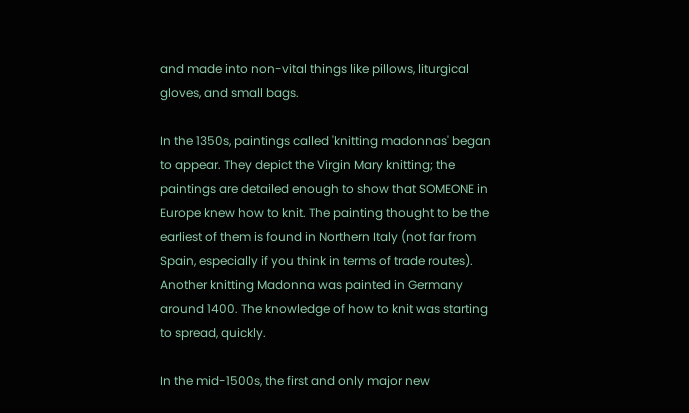and made into non-vital things like pillows, liturgical gloves, and small bags.

In the 1350s, paintings called 'knitting madonnas' began to appear. They depict the Virgin Mary knitting; the paintings are detailed enough to show that SOMEONE in Europe knew how to knit. The painting thought to be the earliest of them is found in Northern Italy (not far from Spain, especially if you think in terms of trade routes). Another knitting Madonna was painted in Germany around 1400. The knowledge of how to knit was starting to spread, quickly.

In the mid-1500s, the first and only major new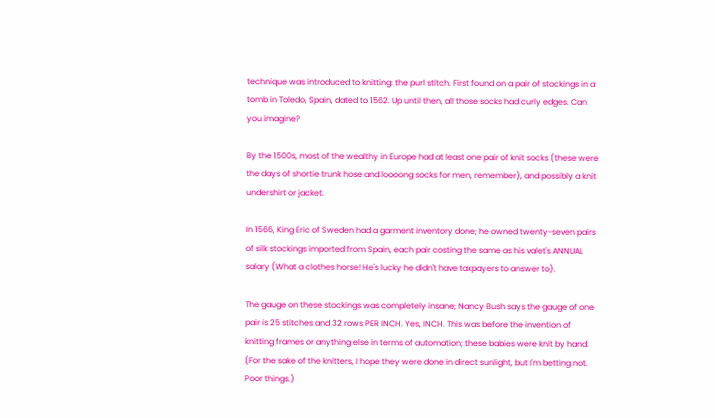technique was introduced to knitting: the purl stitch. First found on a pair of stockings in a tomb in Toledo, Spain, dated to 1562. Up until then, all those socks had curly edges. Can you imagine?

By the 1500s, most of the wealthy in Europe had at least one pair of knit socks (these were the days of shortie trunk hose and loooong socks for men, remember), and possibly a knit undershirt or jacket.

In 1566, King Eric of Sweden had a garment inventory done; he owned twenty-seven pairs of silk stockings imported from Spain, each pair costing the same as his valet's ANNUAL salary (What a clothes horse! He's lucky he didn't have taxpayers to answer to).

The gauge on these stockings was completely insane; Nancy Bush says the gauge of one pair is 25 stitches and 32 rows PER INCH. Yes, INCH. This was before the invention of knitting frames or anything else in terms of automation; these babies were knit by hand. (For the sake of the knitters, I hope they were done in direct sunlight, but I'm betting not. Poor things.)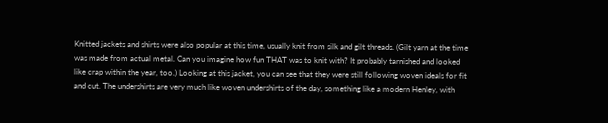Knitted jackets and shirts were also popular at this time, usually knit from silk and gilt threads. (Gilt yarn at the time was made from actual metal. Can you imagine how fun THAT was to knit with? It probably tarnished and looked like crap within the year, too.) Looking at this jacket, you can see that they were still following woven ideals for fit and cut. The undershirts are very much like woven undershirts of the day, something like a modern Henley, with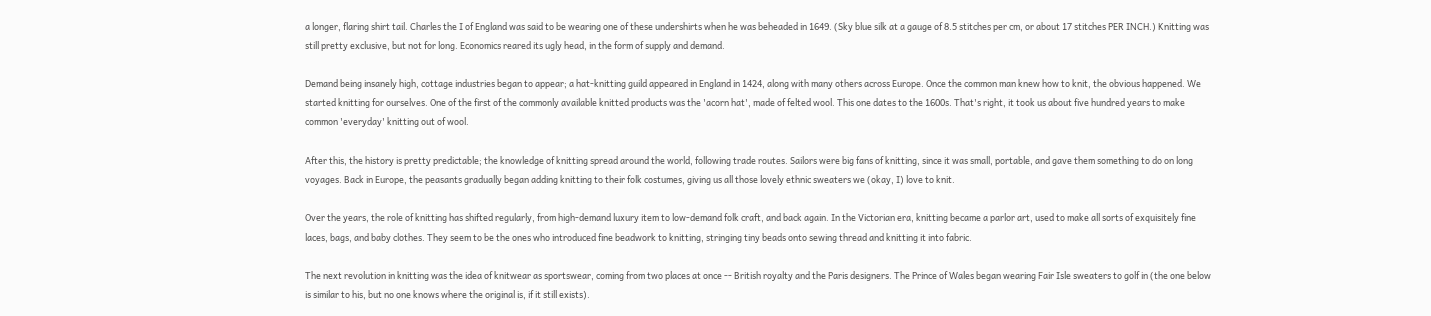a longer, flaring shirt tail. Charles the I of England was said to be wearing one of these undershirts when he was beheaded in 1649. (Sky blue silk at a gauge of 8.5 stitches per cm, or about 17 stitches PER INCH.) Knitting was still pretty exclusive, but not for long. Economics reared its ugly head, in the form of supply and demand.

Demand being insanely high, cottage industries began to appear; a hat-knitting guild appeared in England in 1424, along with many others across Europe. Once the common man knew how to knit, the obvious happened. We started knitting for ourselves. One of the first of the commonly available knitted products was the 'acorn hat', made of felted wool. This one dates to the 1600s. That's right, it took us about five hundred years to make common 'everyday' knitting out of wool.

After this, the history is pretty predictable; the knowledge of knitting spread around the world, following trade routes. Sailors were big fans of knitting, since it was small, portable, and gave them something to do on long voyages. Back in Europe, the peasants gradually began adding knitting to their folk costumes, giving us all those lovely ethnic sweaters we (okay, I) love to knit.

Over the years, the role of knitting has shifted regularly, from high-demand luxury item to low-demand folk craft, and back again. In the Victorian era, knitting became a parlor art, used to make all sorts of exquisitely fine laces, bags, and baby clothes. They seem to be the ones who introduced fine beadwork to knitting, stringing tiny beads onto sewing thread and knitting it into fabric.

The next revolution in knitting was the idea of knitwear as sportswear, coming from two places at once -- British royalty and the Paris designers. The Prince of Wales began wearing Fair Isle sweaters to golf in (the one below is similar to his, but no one knows where the original is, if it still exists).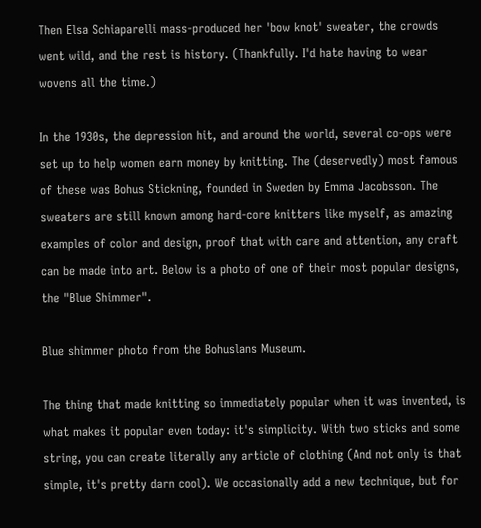Then Elsa Schiaparelli mass-produced her 'bow knot' sweater, the crowds went wild, and the rest is history. (Thankfully. I'd hate having to wear wovens all the time.)

In the 1930s, the depression hit, and around the world, several co-ops were set up to help women earn money by knitting. The (deservedly) most famous of these was Bohus Stickning, founded in Sweden by Emma Jacobsson. The sweaters are still known among hard-core knitters like myself, as amazing examples of color and design, proof that with care and attention, any craft can be made into art. Below is a photo of one of their most popular designs, the "Blue Shimmer".

Blue shimmer photo from the Bohuslans Museum.

The thing that made knitting so immediately popular when it was invented, is what makes it popular even today: it's simplicity. With two sticks and some string, you can create literally any article of clothing (And not only is that simple, it's pretty darn cool). We occasionally add a new technique, but for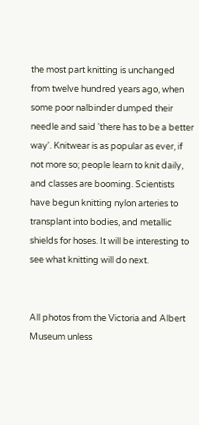the most part knitting is unchanged from twelve hundred years ago, when some poor nalbinder dumped their needle and said 'there has to be a better way'. Knitwear is as popular as ever, if not more so; people learn to knit daily, and classes are booming. Scientists have begun knitting nylon arteries to transplant into bodies, and metallic shields for hoses. It will be interesting to see what knitting will do next.


All photos from the Victoria and Albert Museum unless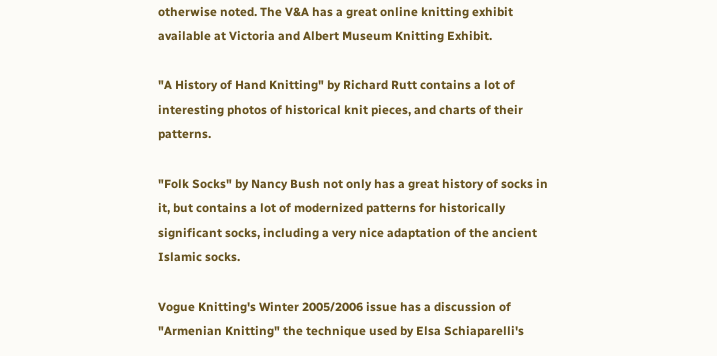otherwise noted. The V&A has a great online knitting exhibit available at Victoria and Albert Museum Knitting Exhibit.

"A History of Hand Knitting" by Richard Rutt contains a lot of interesting photos of historical knit pieces, and charts of their patterns.

"Folk Socks" by Nancy Bush not only has a great history of socks in it, but contains a lot of modernized patterns for historically significant socks, including a very nice adaptation of the ancient Islamic socks.

Vogue Knitting's Winter 2005/2006 issue has a discussion of "Armenian Knitting" the technique used by Elsa Schiaparelli's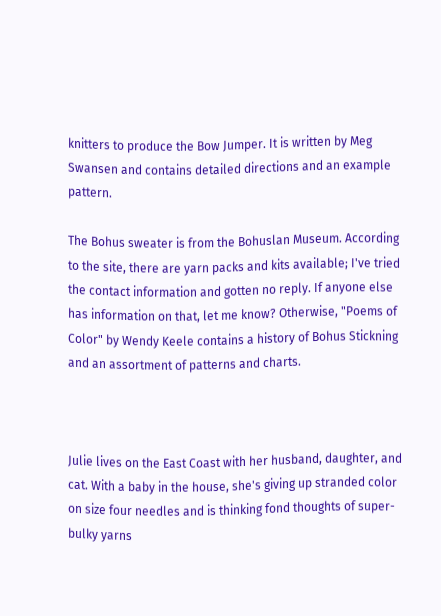knitters to produce the Bow Jumper. It is written by Meg Swansen and contains detailed directions and an example pattern.

The Bohus sweater is from the Bohuslan Museum. According to the site, there are yarn packs and kits available; I've tried the contact information and gotten no reply. If anyone else has information on that, let me know? Otherwise, "Poems of Color" by Wendy Keele contains a history of Bohus Stickning and an assortment of patterns and charts.



Julie lives on the East Coast with her husband, daughter, and cat. With a baby in the house, she's giving up stranded color on size four needles and is thinking fond thoughts of super-bulky yarns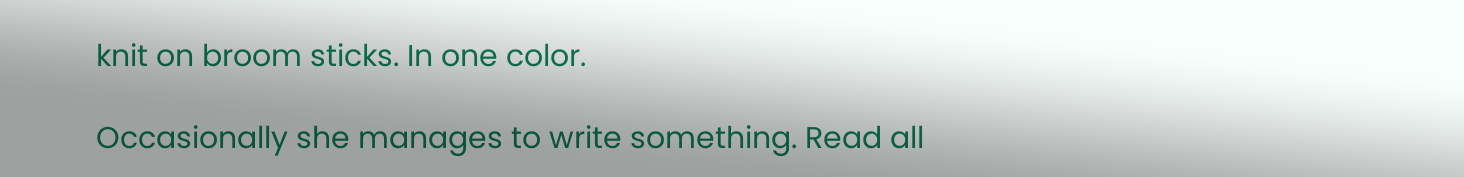knit on broom sticks. In one color.

Occasionally she manages to write something. Read all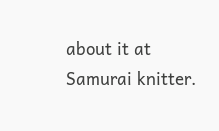about it at Samurai knitter.